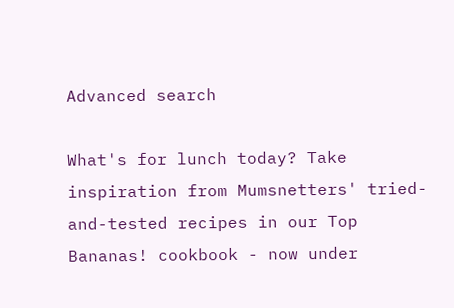Advanced search

What's for lunch today? Take inspiration from Mumsnetters' tried-and-tested recipes in our Top Bananas! cookbook - now under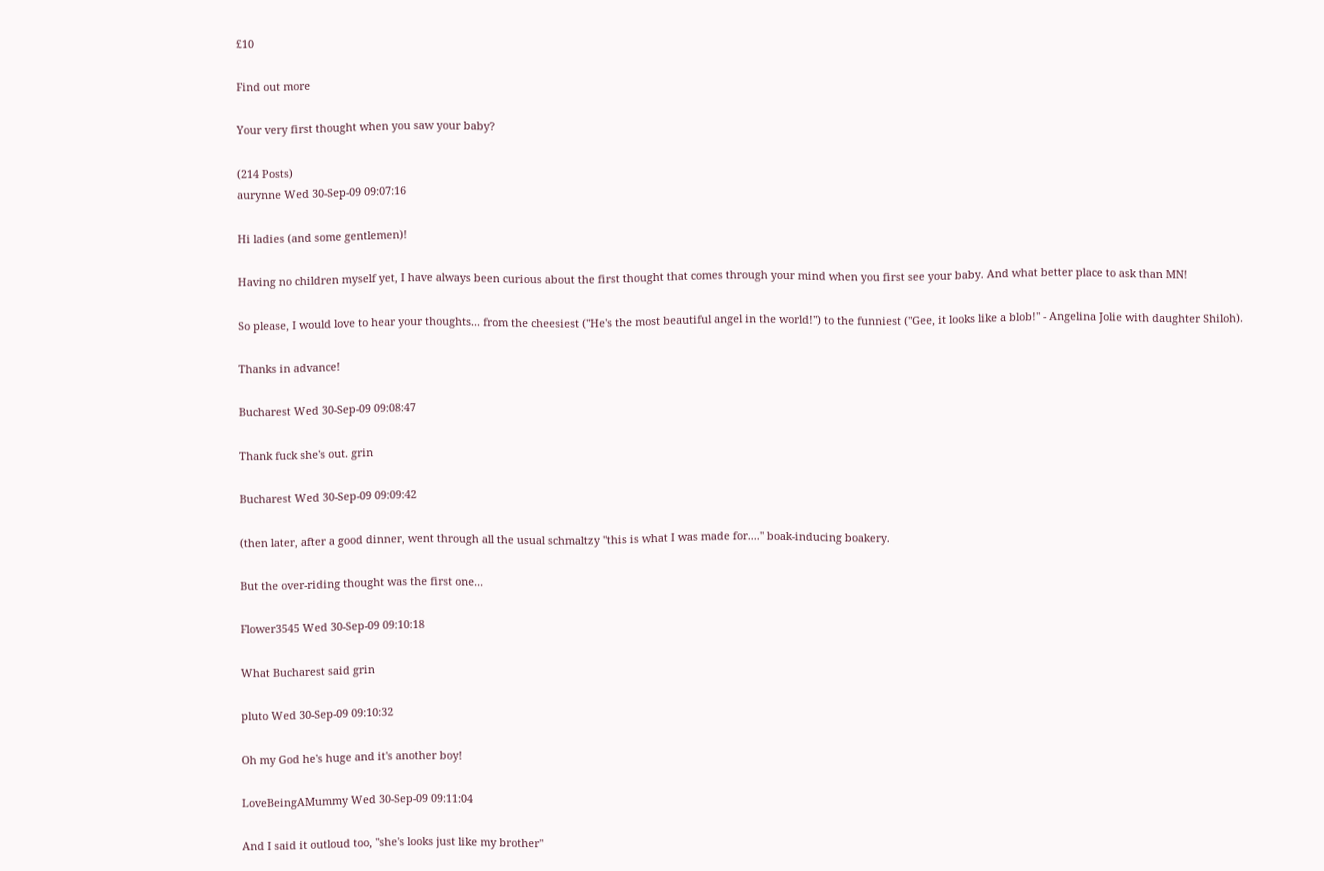£10

Find out more

Your very first thought when you saw your baby?

(214 Posts)
aurynne Wed 30-Sep-09 09:07:16

Hi ladies (and some gentlemen)!

Having no children myself yet, I have always been curious about the first thought that comes through your mind when you first see your baby. And what better place to ask than MN!

So please, I would love to hear your thoughts... from the cheesiest ("He's the most beautiful angel in the world!") to the funniest ("Gee, it looks like a blob!" - Angelina Jolie with daughter Shiloh).

Thanks in advance!

Bucharest Wed 30-Sep-09 09:08:47

Thank fuck she's out. grin

Bucharest Wed 30-Sep-09 09:09:42

(then later, after a good dinner, went through all the usual schmaltzy "this is what I was made for...." boak-inducing boakery.

But the over-riding thought was the first one...

Flower3545 Wed 30-Sep-09 09:10:18

What Bucharest said grin

pluto Wed 30-Sep-09 09:10:32

Oh my God he's huge and it's another boy!

LoveBeingAMummy Wed 30-Sep-09 09:11:04

And I said it outloud too, "she's looks just like my brother"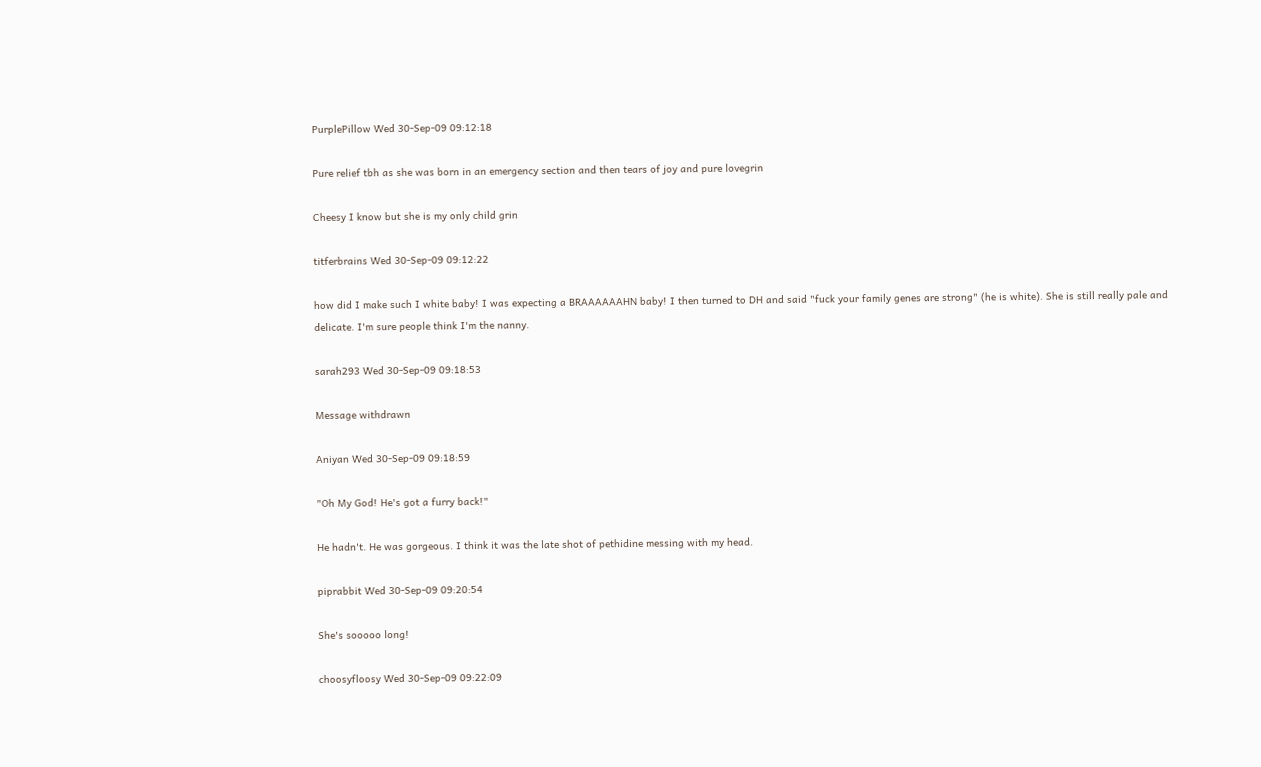PurplePillow Wed 30-Sep-09 09:12:18

Pure relief tbh as she was born in an emergency section and then tears of joy and pure lovegrin

Cheesy I know but she is my only child grin

titferbrains Wed 30-Sep-09 09:12:22

how did I make such I white baby! I was expecting a BRAAAAAAHN baby! I then turned to DH and said "fuck your family genes are strong" (he is white). She is still really pale and delicate. I'm sure people think I'm the nanny.

sarah293 Wed 30-Sep-09 09:18:53

Message withdrawn

Aniyan Wed 30-Sep-09 09:18:59

"Oh My God! He's got a furry back!"

He hadn't. He was gorgeous. I think it was the late shot of pethidine messing with my head.

piprabbit Wed 30-Sep-09 09:20:54

She's sooooo long!

choosyfloosy Wed 30-Sep-09 09:22:09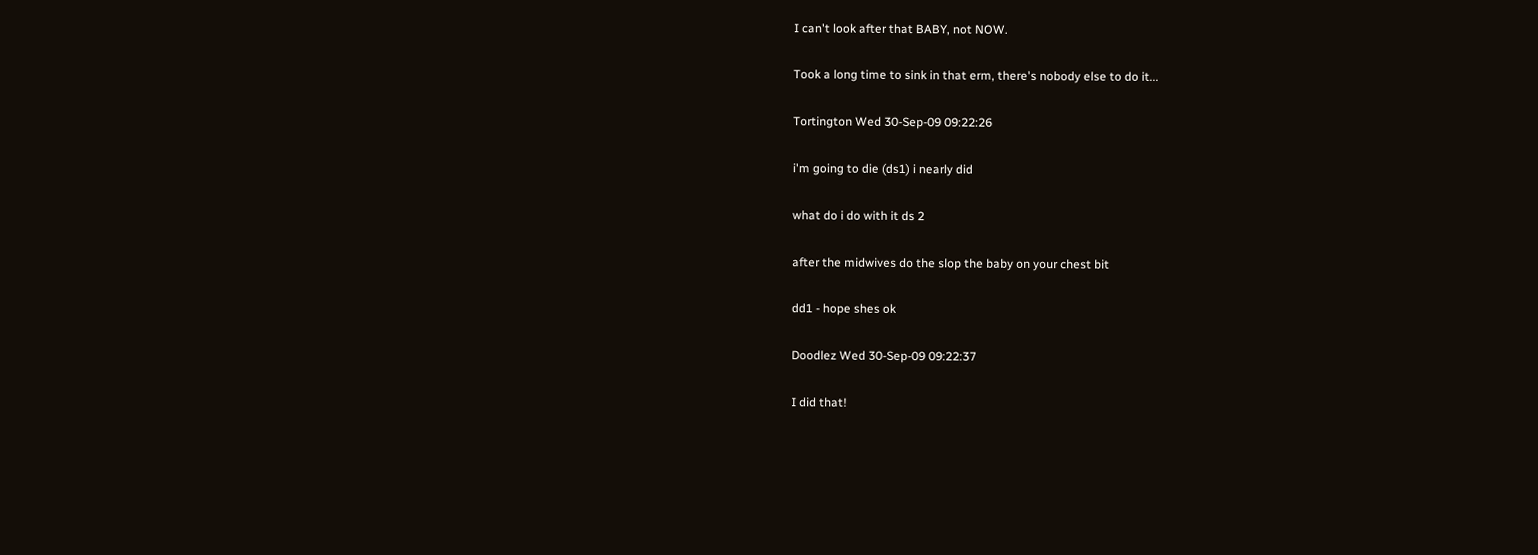I can't look after that BABY, not NOW.

Took a long time to sink in that erm, there's nobody else to do it...

Tortington Wed 30-Sep-09 09:22:26

i'm going to die (ds1) i nearly did

what do i do with it ds 2

after the midwives do the slop the baby on your chest bit

dd1 - hope shes ok

Doodlez Wed 30-Sep-09 09:22:37

I did that!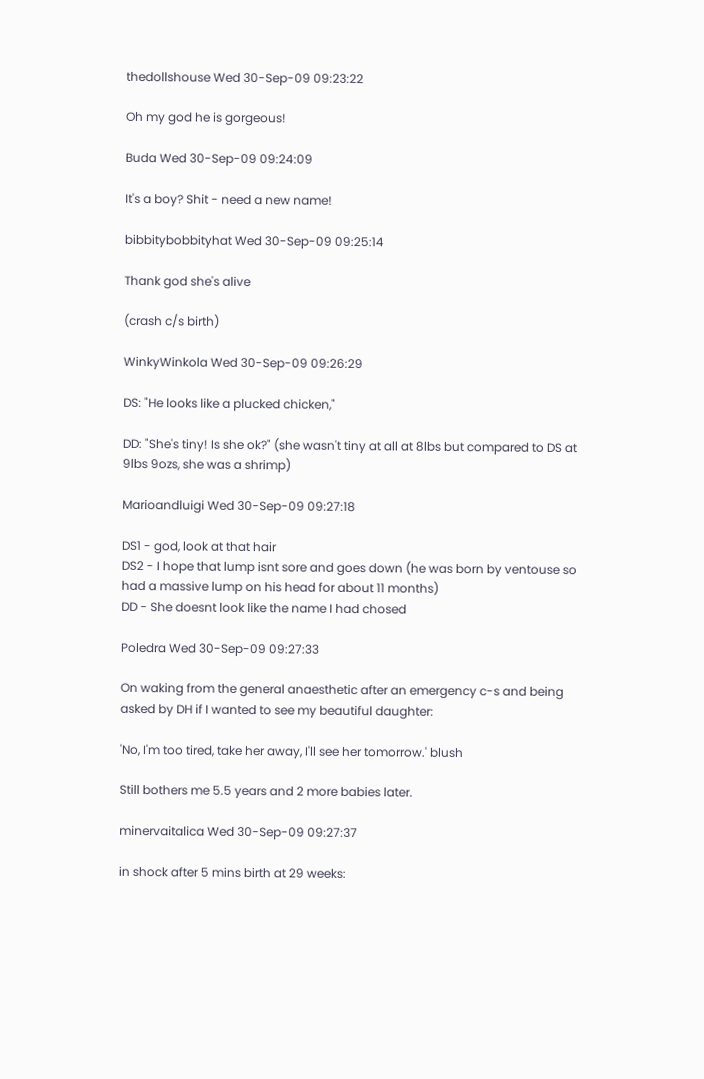thedollshouse Wed 30-Sep-09 09:23:22

Oh my god he is gorgeous!

Buda Wed 30-Sep-09 09:24:09

It's a boy? Shit - need a new name!

bibbitybobbityhat Wed 30-Sep-09 09:25:14

Thank god she's alive

(crash c/s birth)

WinkyWinkola Wed 30-Sep-09 09:26:29

DS: "He looks like a plucked chicken,"

DD: "She's tiny! Is she ok?" (she wasn't tiny at all at 8lbs but compared to DS at 9lbs 9ozs, she was a shrimp)

Marioandluigi Wed 30-Sep-09 09:27:18

DS1 - god, look at that hair
DS2 - I hope that lump isnt sore and goes down (he was born by ventouse so had a massive lump on his head for about 11 months)
DD - She doesnt look like the name I had chosed

Poledra Wed 30-Sep-09 09:27:33

On waking from the general anaesthetic after an emergency c-s and being asked by DH if I wanted to see my beautiful daughter:

'No, I'm too tired, take her away, I'll see her tomorrow.' blush

Still bothers me 5.5 years and 2 more babies later.

minervaitalica Wed 30-Sep-09 09:27:37

in shock after 5 mins birth at 29 weeks: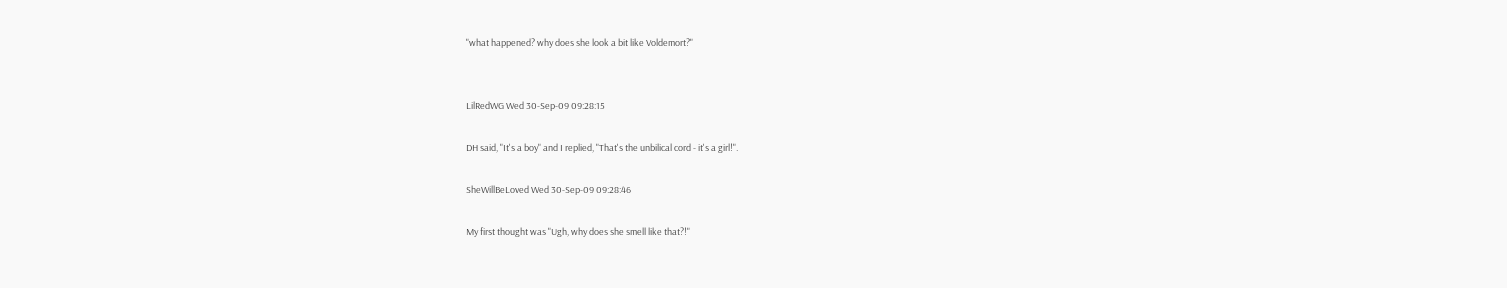"what happened? why does she look a bit like Voldemort?"


LilRedWG Wed 30-Sep-09 09:28:15

DH said, "It's a boy" and I replied, "That's the unbilical cord - it's a girl!".

SheWillBeLoved Wed 30-Sep-09 09:28:46

My first thought was "Ugh, why does she smell like that?!"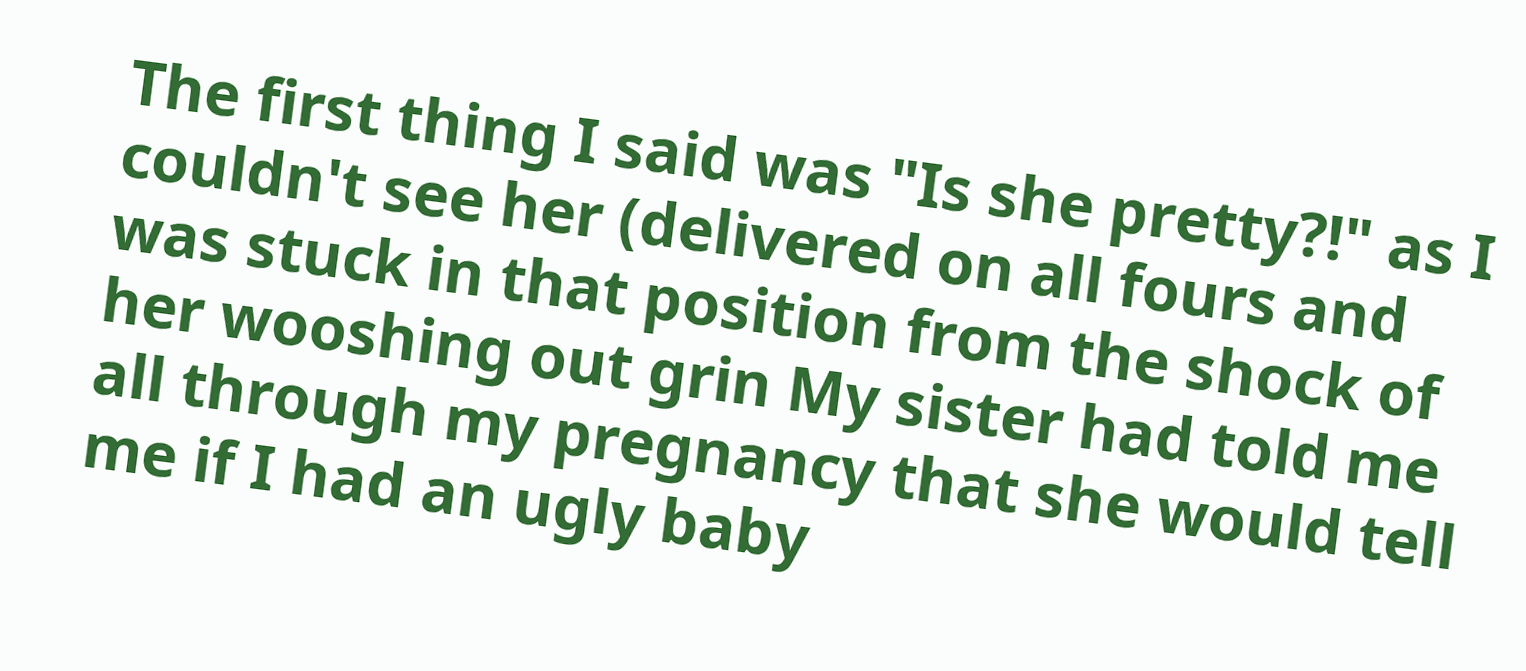The first thing I said was "Is she pretty?!" as I couldn't see her (delivered on all fours and was stuck in that position from the shock of her wooshing out grin My sister had told me all through my pregnancy that she would tell me if I had an ugly baby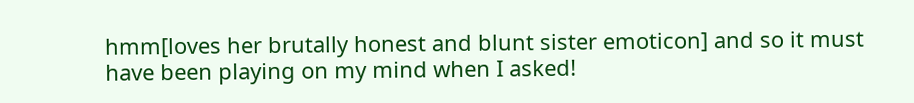hmm[loves her brutally honest and blunt sister emoticon] and so it must have been playing on my mind when I asked!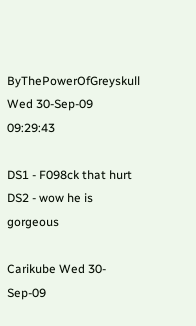ByThePowerOfGreyskull Wed 30-Sep-09 09:29:43

DS1 - F098ck that hurt
DS2 - wow he is gorgeous

Carikube Wed 30-Sep-09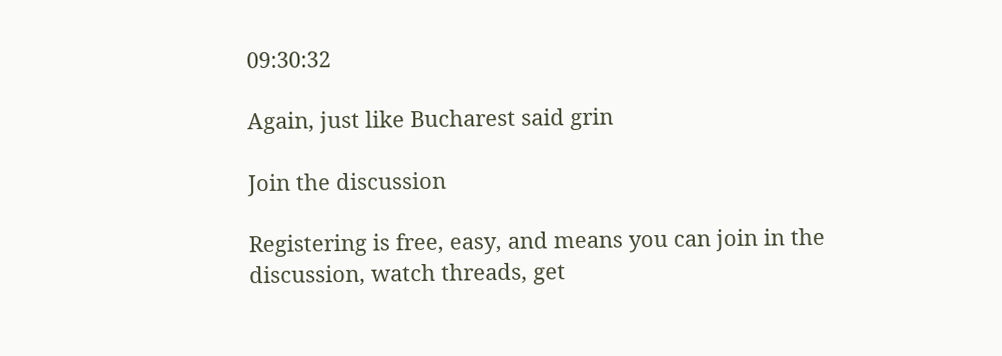09:30:32

Again, just like Bucharest said grin

Join the discussion

Registering is free, easy, and means you can join in the discussion, watch threads, get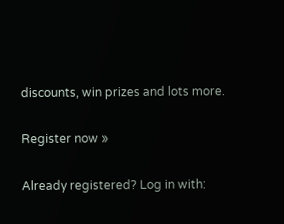discounts, win prizes and lots more.

Register now »

Already registered? Log in with: